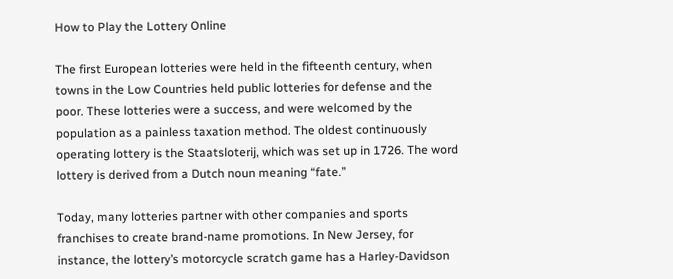How to Play the Lottery Online

The first European lotteries were held in the fifteenth century, when towns in the Low Countries held public lotteries for defense and the poor. These lotteries were a success, and were welcomed by the population as a painless taxation method. The oldest continuously operating lottery is the Staatsloterij, which was set up in 1726. The word lottery is derived from a Dutch noun meaning “fate.”

Today, many lotteries partner with other companies and sports franchises to create brand-name promotions. In New Jersey, for instance, the lottery’s motorcycle scratch game has a Harley-Davidson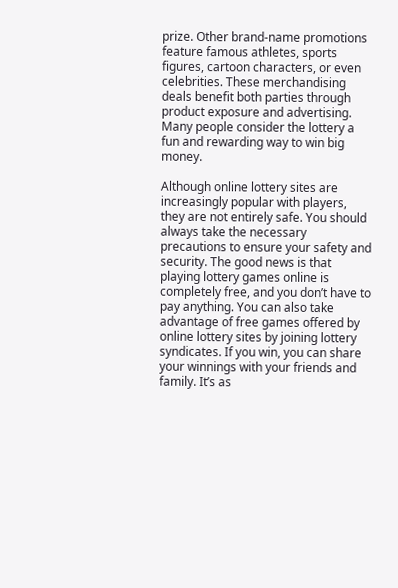prize. Other brand-name promotions feature famous athletes, sports figures, cartoon characters, or even celebrities. These merchandising deals benefit both parties through product exposure and advertising. Many people consider the lottery a fun and rewarding way to win big money.

Although online lottery sites are increasingly popular with players, they are not entirely safe. You should always take the necessary precautions to ensure your safety and security. The good news is that playing lottery games online is completely free, and you don’t have to pay anything. You can also take advantage of free games offered by online lottery sites by joining lottery syndicates. If you win, you can share your winnings with your friends and family. It’s as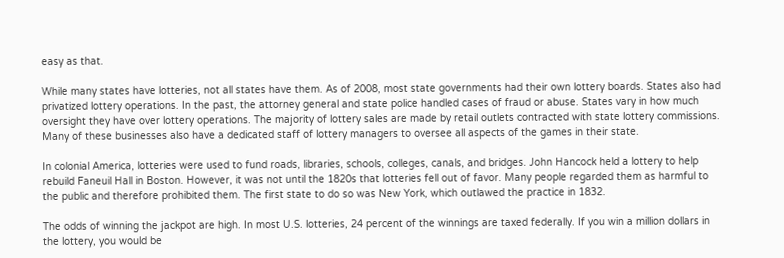easy as that.

While many states have lotteries, not all states have them. As of 2008, most state governments had their own lottery boards. States also had privatized lottery operations. In the past, the attorney general and state police handled cases of fraud or abuse. States vary in how much oversight they have over lottery operations. The majority of lottery sales are made by retail outlets contracted with state lottery commissions. Many of these businesses also have a dedicated staff of lottery managers to oversee all aspects of the games in their state.

In colonial America, lotteries were used to fund roads, libraries, schools, colleges, canals, and bridges. John Hancock held a lottery to help rebuild Faneuil Hall in Boston. However, it was not until the 1820s that lotteries fell out of favor. Many people regarded them as harmful to the public and therefore prohibited them. The first state to do so was New York, which outlawed the practice in 1832.

The odds of winning the jackpot are high. In most U.S. lotteries, 24 percent of the winnings are taxed federally. If you win a million dollars in the lottery, you would be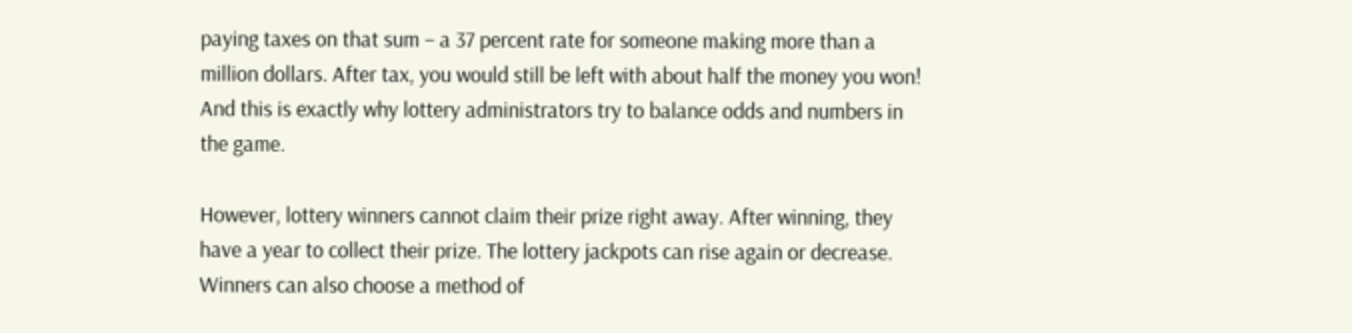paying taxes on that sum – a 37 percent rate for someone making more than a million dollars. After tax, you would still be left with about half the money you won! And this is exactly why lottery administrators try to balance odds and numbers in the game.

However, lottery winners cannot claim their prize right away. After winning, they have a year to collect their prize. The lottery jackpots can rise again or decrease. Winners can also choose a method of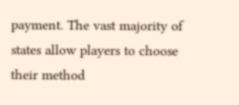payment. The vast majority of states allow players to choose their method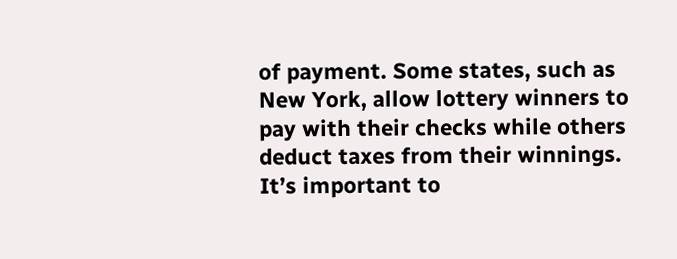of payment. Some states, such as New York, allow lottery winners to pay with their checks while others deduct taxes from their winnings. It’s important to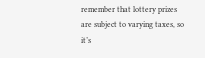remember that lottery prizes are subject to varying taxes, so it’s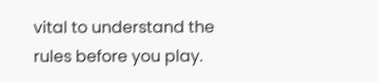vital to understand the rules before you play.